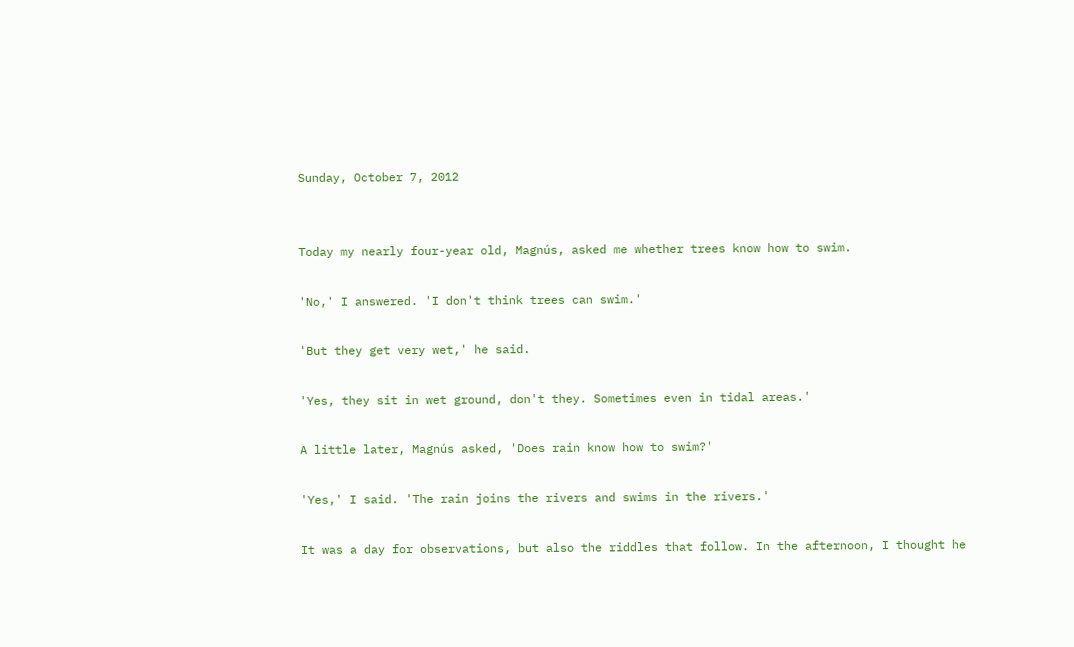Sunday, October 7, 2012


Today my nearly four-year old, Magnús, asked me whether trees know how to swim.

'No,' I answered. 'I don't think trees can swim.'

'But they get very wet,' he said.

'Yes, they sit in wet ground, don't they. Sometimes even in tidal areas.'

A little later, Magnús asked, 'Does rain know how to swim?'

'Yes,' I said. 'The rain joins the rivers and swims in the rivers.'

It was a day for observations, but also the riddles that follow. In the afternoon, I thought he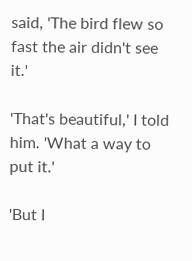said, 'The bird flew so fast the air didn't see it.'

'That's beautiful,' I told him. 'What a way to put it.'

'But I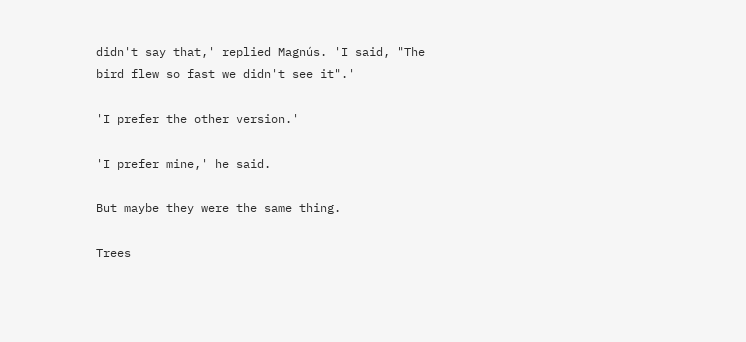didn't say that,' replied Magnús. 'I said, "The bird flew so fast we didn't see it".'

'I prefer the other version.'

'I prefer mine,' he said.

But maybe they were the same thing.

Trees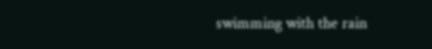swimming with the rain